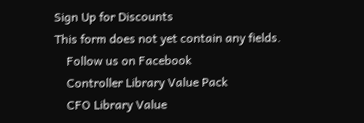Sign Up for Discounts
This form does not yet contain any fields.
    Follow us on Facebook
    Controller Library Value Pack
    CFO Library Value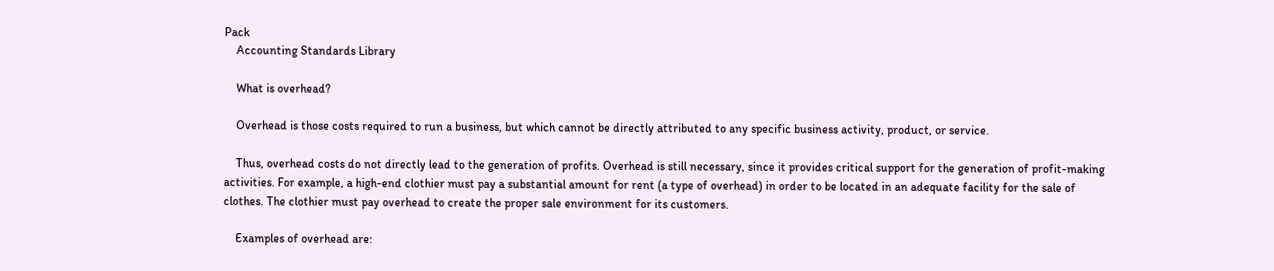Pack
    Accounting Standards Library

    What is overhead?

    Overhead is those costs required to run a business, but which cannot be directly attributed to any specific business activity, product, or service.

    Thus, overhead costs do not directly lead to the generation of profits. Overhead is still necessary, since it provides critical support for the generation of profit-making activities. For example, a high-end clothier must pay a substantial amount for rent (a type of overhead) in order to be located in an adequate facility for the sale of clothes. The clothier must pay overhead to create the proper sale environment for its customers.

    Examples of overhead are: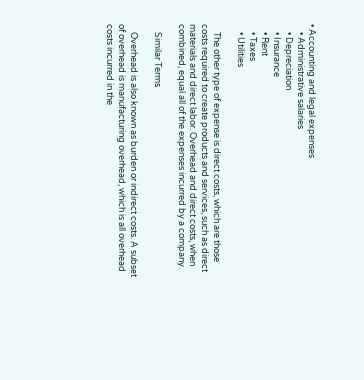• Accounting and legal expenses
    • Administrative salaries
    • Depreciation
    • Insurance
    • Rent
    • Taxes
    • Utilities

    The other type of expense is direct costs, which are those costs required to create products and services, such as direct materials and direct labor. Overhead and direct costs, when combined, equal all of the expenses incurred by a company.

    Similar Terms

    Overhead is also known as burden or indirect costs. A subset of overhead is manufacturing overhead, which is all overhead costs incurred in the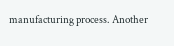manufacturing process. Another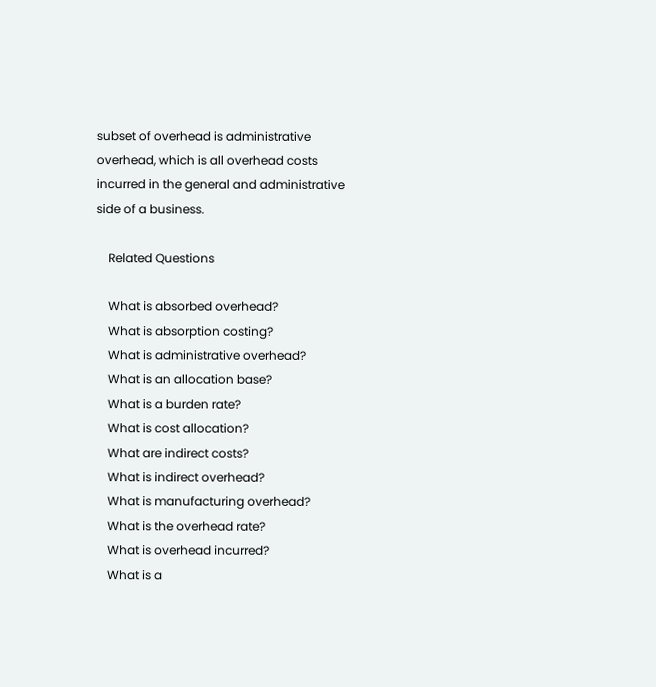subset of overhead is administrative overhead, which is all overhead costs incurred in the general and administrative side of a business.

    Related Questions

    What is absorbed overhead?
    What is absorption costing?
    What is administrative overhead?
    What is an allocation base?
    What is a burden rate?
    What is cost allocation?
    What are indirect costs?
    What is indirect overhead?
    What is manufacturing overhead?
    What is the overhead rate?
    What is overhead incurred?
    What is a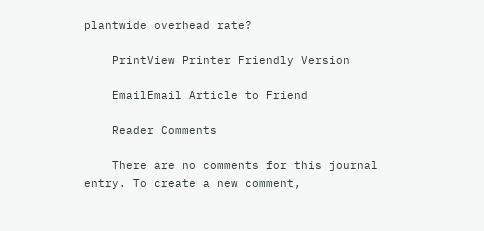plantwide overhead rate?

    PrintView Printer Friendly Version

    EmailEmail Article to Friend

    Reader Comments

    There are no comments for this journal entry. To create a new comment,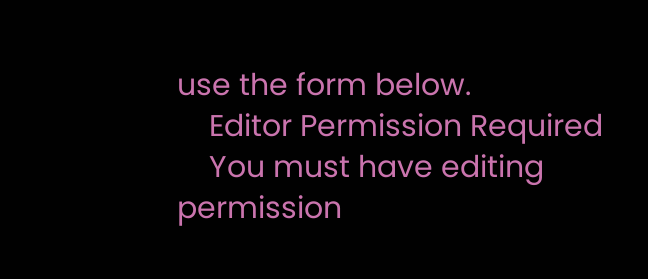use the form below.
    Editor Permission Required
    You must have editing permission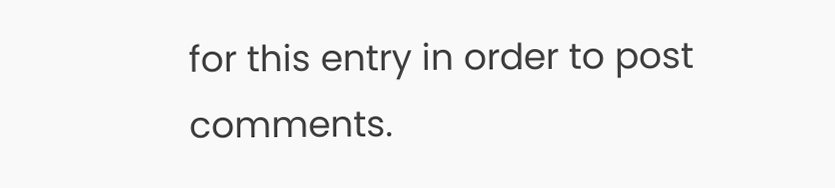for this entry in order to post comments.